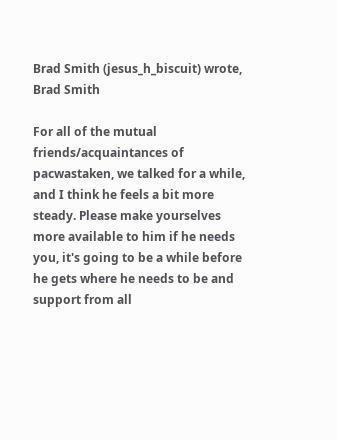Brad Smith (jesus_h_biscuit) wrote,
Brad Smith

For all of the mutual friends/acquaintances of pacwastaken, we talked for a while, and I think he feels a bit more steady. Please make yourselves more available to him if he needs you, it's going to be a while before he gets where he needs to be and support from all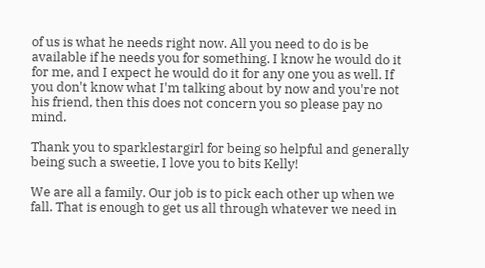of us is what he needs right now. All you need to do is be available if he needs you for something. I know he would do it for me, and I expect he would do it for any one you as well. If you don't know what I'm talking about by now and you're not his friend, then this does not concern you so please pay no mind.

Thank you to sparklestargirl for being so helpful and generally being such a sweetie, I love you to bits Kelly!

We are all a family. Our job is to pick each other up when we fall. That is enough to get us all through whatever we need in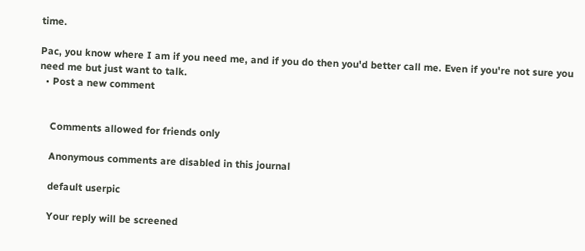time.

Pac, you know where I am if you need me, and if you do then you'd better call me. Even if you're not sure you need me but just want to talk.
  • Post a new comment


    Comments allowed for friends only

    Anonymous comments are disabled in this journal

    default userpic

    Your reply will be screened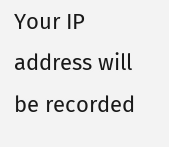Your IP address will be recorded